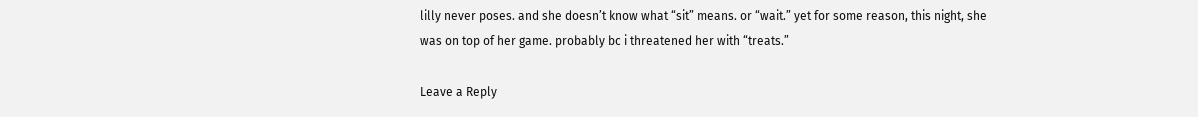lilly never poses. and she doesn’t know what “sit” means. or “wait.” yet for some reason, this night, she was on top of her game. probably bc i threatened her with “treats.”

Leave a Reply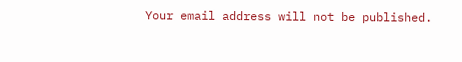Your email address will not be published.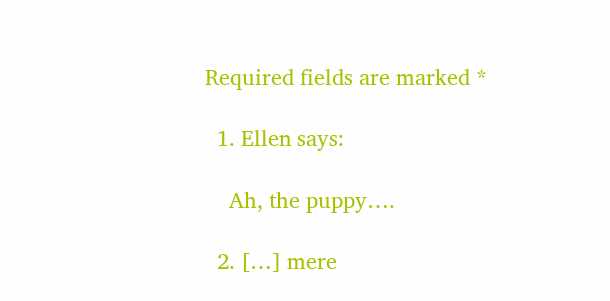Required fields are marked *

  1. Ellen says:

    Ah, the puppy….

  2. […] mere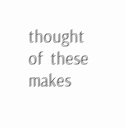thought of  these makes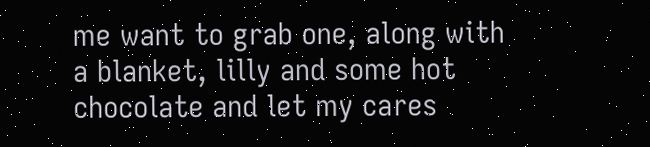me want to grab one, along with a blanket, lilly and some hot chocolate and let my cares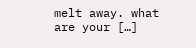melt away. what are your […]